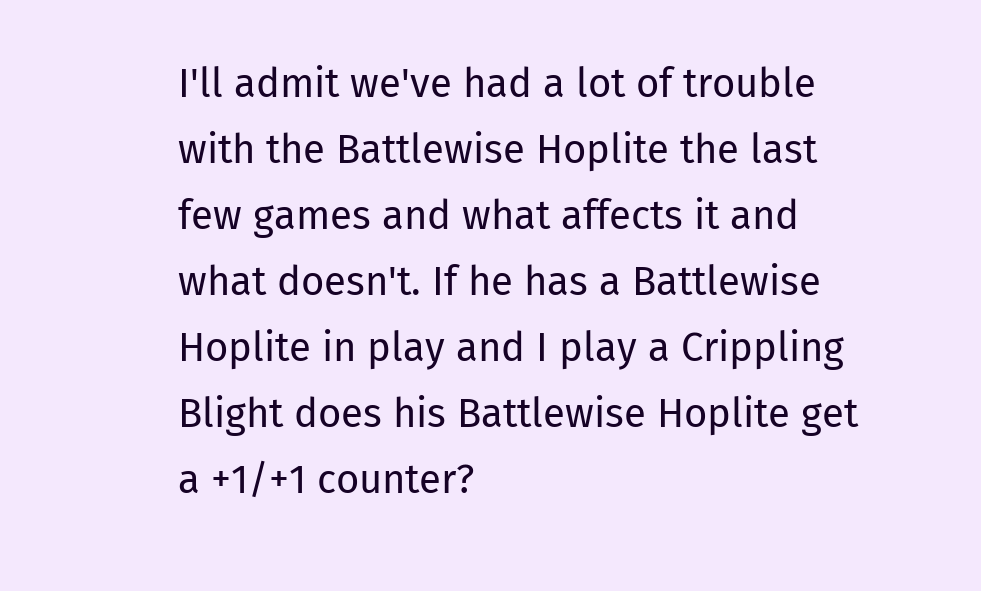I'll admit we've had a lot of trouble with the Battlewise Hoplite the last few games and what affects it and what doesn't. If he has a Battlewise Hoplite in play and I play a Crippling Blight does his Battlewise Hoplite get a +1/+1 counter?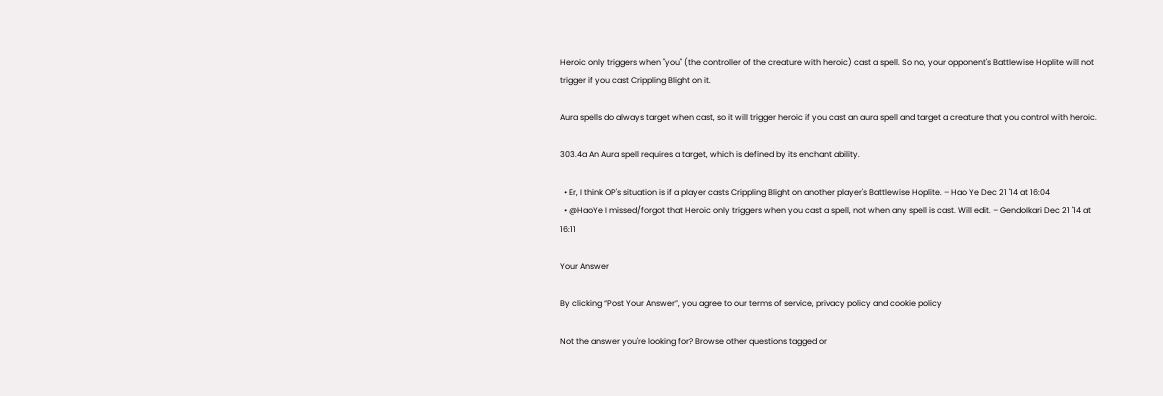Heroic only triggers when "you" (the controller of the creature with heroic) cast a spell. So no, your opponent's Battlewise Hoplite will not trigger if you cast Crippling Blight on it.

Aura spells do always target when cast, so it will trigger heroic if you cast an aura spell and target a creature that you control with heroic.

303.4a An Aura spell requires a target, which is defined by its enchant ability.

  • Er, I think OP's situation is if a player casts Crippling Blight on another player's Battlewise Hoplite. – Hao Ye Dec 21 '14 at 16:04
  • @HaoYe I missed/forgot that Heroic only triggers when you cast a spell, not when any spell is cast. Will edit. – GendoIkari Dec 21 '14 at 16:11

Your Answer

By clicking “Post Your Answer”, you agree to our terms of service, privacy policy and cookie policy

Not the answer you're looking for? Browse other questions tagged or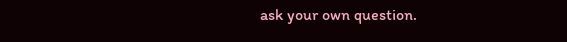ask your own question.